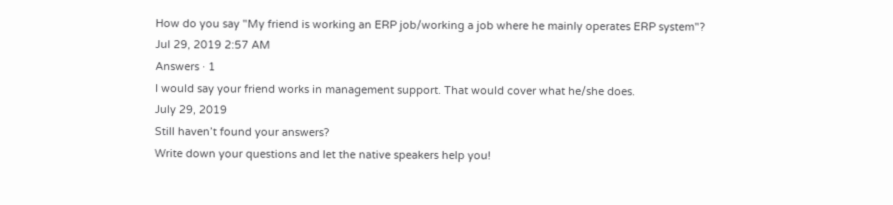How do you say "My friend is working an ERP job/working a job where he mainly operates ERP system"?
Jul 29, 2019 2:57 AM
Answers · 1
I would say your friend works in management support. That would cover what he/she does.
July 29, 2019
Still haven’t found your answers?
Write down your questions and let the native speakers help you!